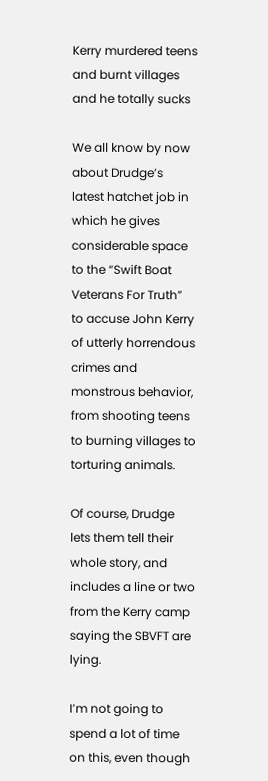Kerry murdered teens and burnt villages and he totally sucks

We all know by now about Drudge’s latest hatchet job in which he gives considerable space to the “Swift Boat Veterans For Truth” to accuse John Kerry of utterly horrendous crimes and monstrous behavior, from shooting teens to burning villages to torturing animals.

Of course, Drudge lets them tell their whole story, and includes a line or two from the Kerry camp saying the SBVFT are lying.

I’m not going to spend a lot of time on this, even though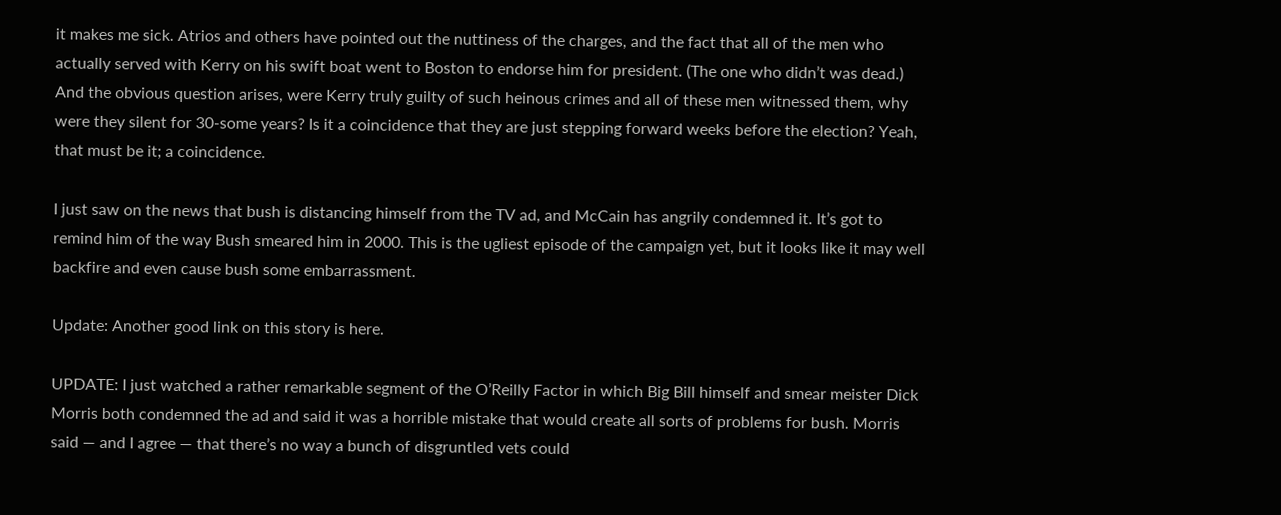it makes me sick. Atrios and others have pointed out the nuttiness of the charges, and the fact that all of the men who actually served with Kerry on his swift boat went to Boston to endorse him for president. (The one who didn’t was dead.) And the obvious question arises, were Kerry truly guilty of such heinous crimes and all of these men witnessed them, why were they silent for 30-some years? Is it a coincidence that they are just stepping forward weeks before the election? Yeah, that must be it; a coincidence.

I just saw on the news that bush is distancing himself from the TV ad, and McCain has angrily condemned it. It’s got to remind him of the way Bush smeared him in 2000. This is the ugliest episode of the campaign yet, but it looks like it may well backfire and even cause bush some embarrassment.

Update: Another good link on this story is here.

UPDATE: I just watched a rather remarkable segment of the O’Reilly Factor in which Big Bill himself and smear meister Dick Morris both condemned the ad and said it was a horrible mistake that would create all sorts of problems for bush. Morris said — and I agree — that there’s no way a bunch of disgruntled vets could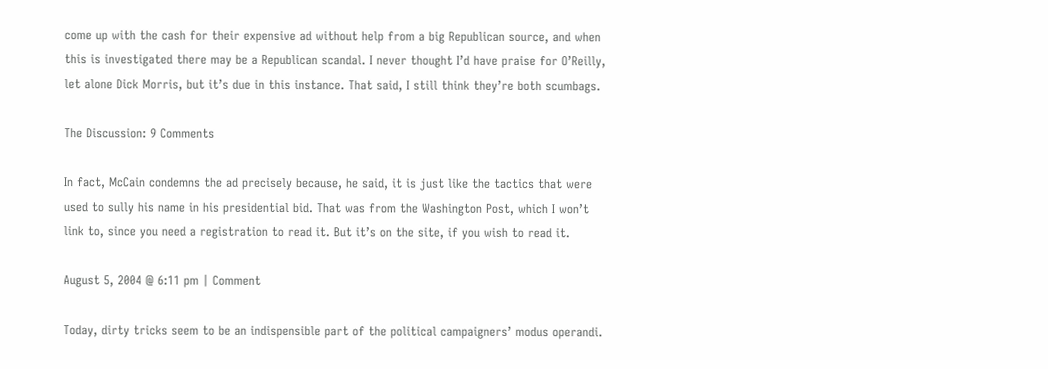come up with the cash for their expensive ad without help from a big Republican source, and when this is investigated there may be a Republican scandal. I never thought I’d have praise for O’Reilly, let alone Dick Morris, but it’s due in this instance. That said, I still think they’re both scumbags.

The Discussion: 9 Comments

In fact, McCain condemns the ad precisely because, he said, it is just like the tactics that were used to sully his name in his presidential bid. That was from the Washington Post, which I won’t link to, since you need a registration to read it. But it’s on the site, if you wish to read it.

August 5, 2004 @ 6:11 pm | Comment

Today, dirty tricks seem to be an indispensible part of the political campaigners’ modus operandi.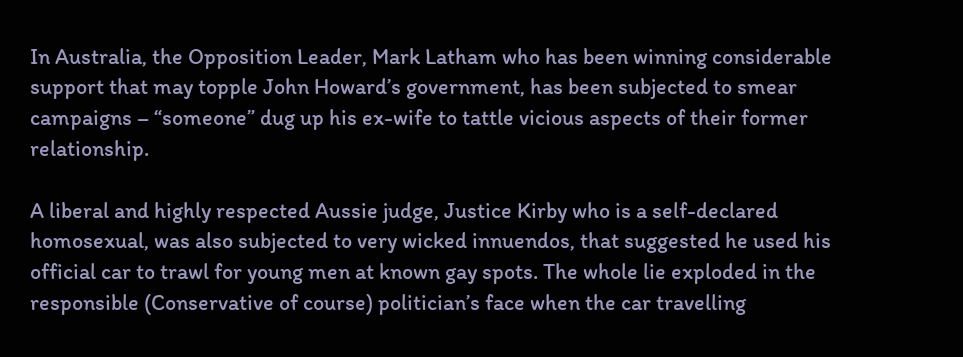In Australia, the Opposition Leader, Mark Latham who has been winning considerable support that may topple John Howard’s government, has been subjected to smear campaigns – “someone” dug up his ex-wife to tattle vicious aspects of their former relationship.

A liberal and highly respected Aussie judge, Justice Kirby who is a self-declared homosexual, was also subjected to very wicked innuendos, that suggested he used his official car to trawl for young men at known gay spots. The whole lie exploded in the responsible (Conservative of course) politician’s face when the car travelling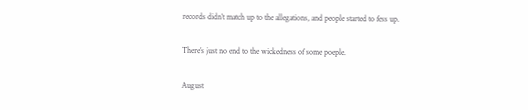records didn’t match up to the allegations, and people started to fess up.

There’s just no end to the wickedness of some poeple.

August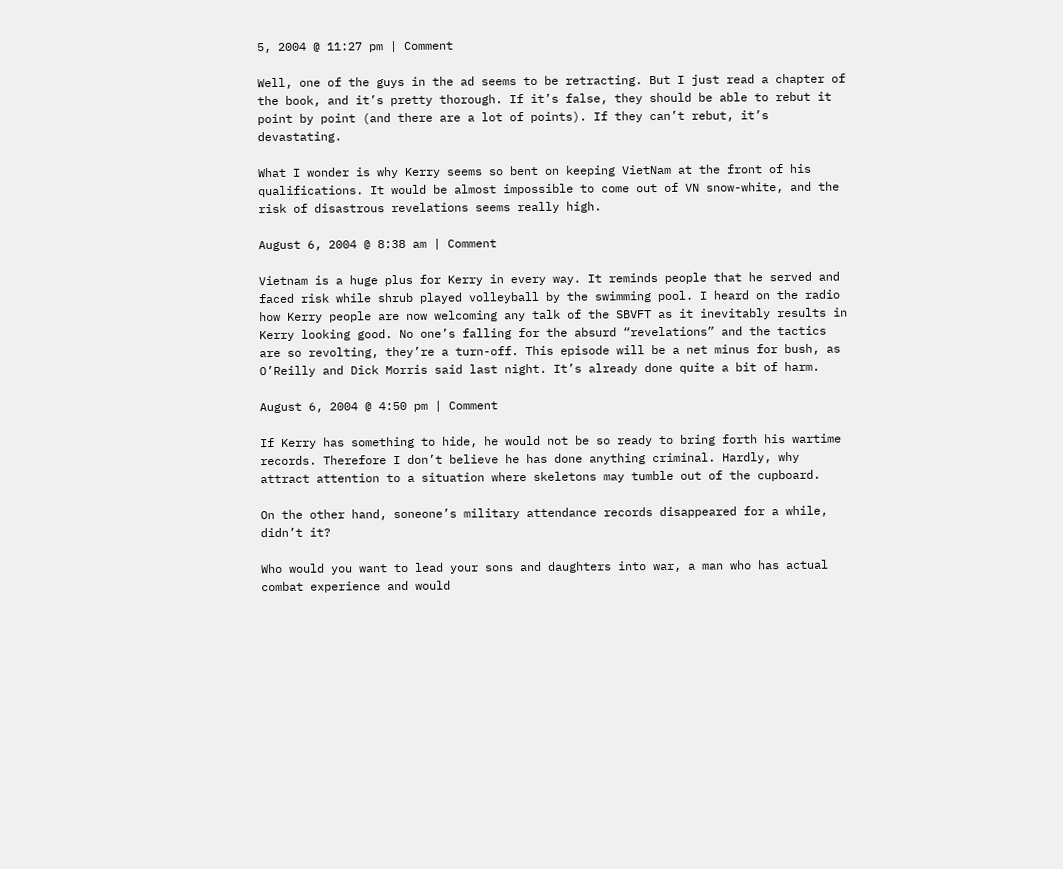5, 2004 @ 11:27 pm | Comment

Well, one of the guys in the ad seems to be retracting. But I just read a chapter of the book, and it’s pretty thorough. If it’s false, they should be able to rebut it point by point (and there are a lot of points). If they can’t rebut, it’s devastating.

What I wonder is why Kerry seems so bent on keeping VietNam at the front of his qualifications. It would be almost impossible to come out of VN snow-white, and the risk of disastrous revelations seems really high.

August 6, 2004 @ 8:38 am | Comment

Vietnam is a huge plus for Kerry in every way. It reminds people that he served and faced risk while shrub played volleyball by the swimming pool. I heard on the radio how Kerry people are now welcoming any talk of the SBVFT as it inevitably results in Kerry looking good. No one’s falling for the absurd “revelations” and the tactics are so revolting, they’re a turn-off. This episode will be a net minus for bush, as O’Reilly and Dick Morris said last night. It’s already done quite a bit of harm.

August 6, 2004 @ 4:50 pm | Comment

If Kerry has something to hide, he would not be so ready to bring forth his wartime records. Therefore I don’t believe he has done anything criminal. Hardly, why attract attention to a situation where skeletons may tumble out of the cupboard.

On the other hand, soneone’s military attendance records disappeared for a while, didn’t it?

Who would you want to lead your sons and daughters into war, a man who has actual combat experience and would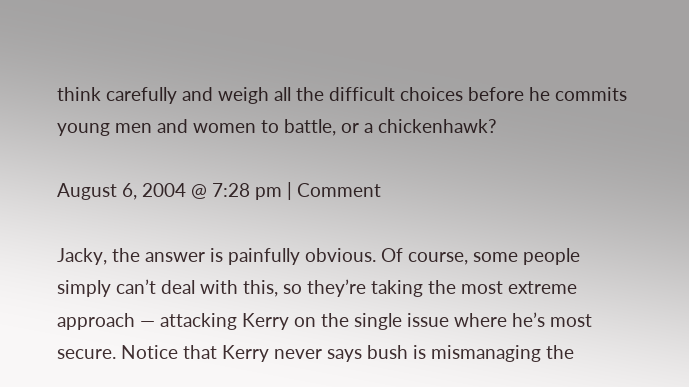think carefully and weigh all the difficult choices before he commits young men and women to battle, or a chickenhawk?

August 6, 2004 @ 7:28 pm | Comment

Jacky, the answer is painfully obvious. Of course, some people simply can’t deal with this, so they’re taking the most extreme approach — attacking Kerry on the single issue where he’s most secure. Notice that Kerry never says bush is mismanaging the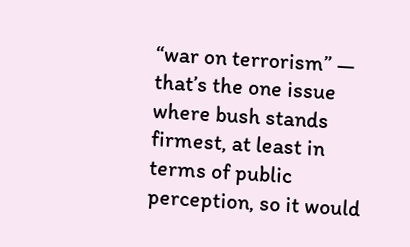“war on terrorism” — that’s the one issue where bush stands firmest, at least in terms of public perception, so it would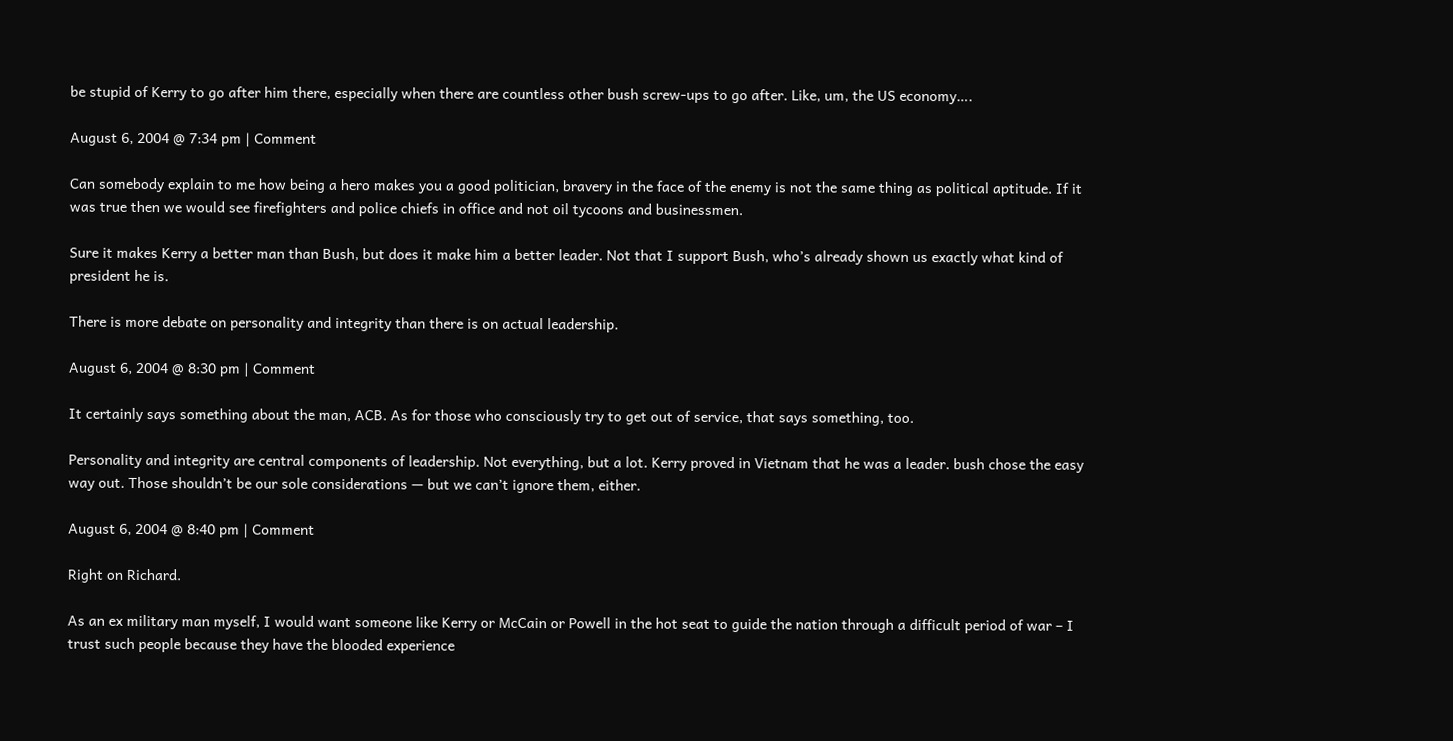be stupid of Kerry to go after him there, especially when there are countless other bush screw-ups to go after. Like, um, the US economy….

August 6, 2004 @ 7:34 pm | Comment

Can somebody explain to me how being a hero makes you a good politician, bravery in the face of the enemy is not the same thing as political aptitude. If it was true then we would see firefighters and police chiefs in office and not oil tycoons and businessmen.

Sure it makes Kerry a better man than Bush, but does it make him a better leader. Not that I support Bush, who’s already shown us exactly what kind of president he is.

There is more debate on personality and integrity than there is on actual leadership.

August 6, 2004 @ 8:30 pm | Comment

It certainly says something about the man, ACB. As for those who consciously try to get out of service, that says something, too.

Personality and integrity are central components of leadership. Not everything, but a lot. Kerry proved in Vietnam that he was a leader. bush chose the easy way out. Those shouldn’t be our sole considerations — but we can’t ignore them, either.

August 6, 2004 @ 8:40 pm | Comment

Right on Richard.

As an ex military man myself, I would want someone like Kerry or McCain or Powell in the hot seat to guide the nation through a difficult period of war – I trust such people because they have the blooded experience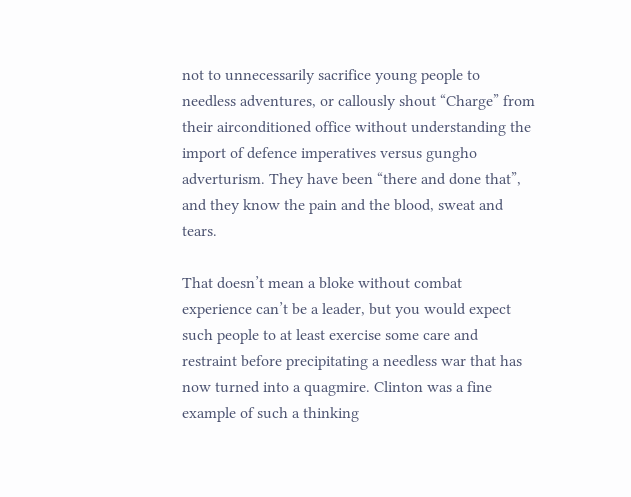not to unnecessarily sacrifice young people to needless adventures, or callously shout “Charge” from their airconditioned office without understanding the import of defence imperatives versus gungho adverturism. They have been “there and done that”, and they know the pain and the blood, sweat and tears.

That doesn’t mean a bloke without combat experience can’t be a leader, but you would expect such people to at least exercise some care and restraint before precipitating a needless war that has now turned into a quagmire. Clinton was a fine example of such a thinking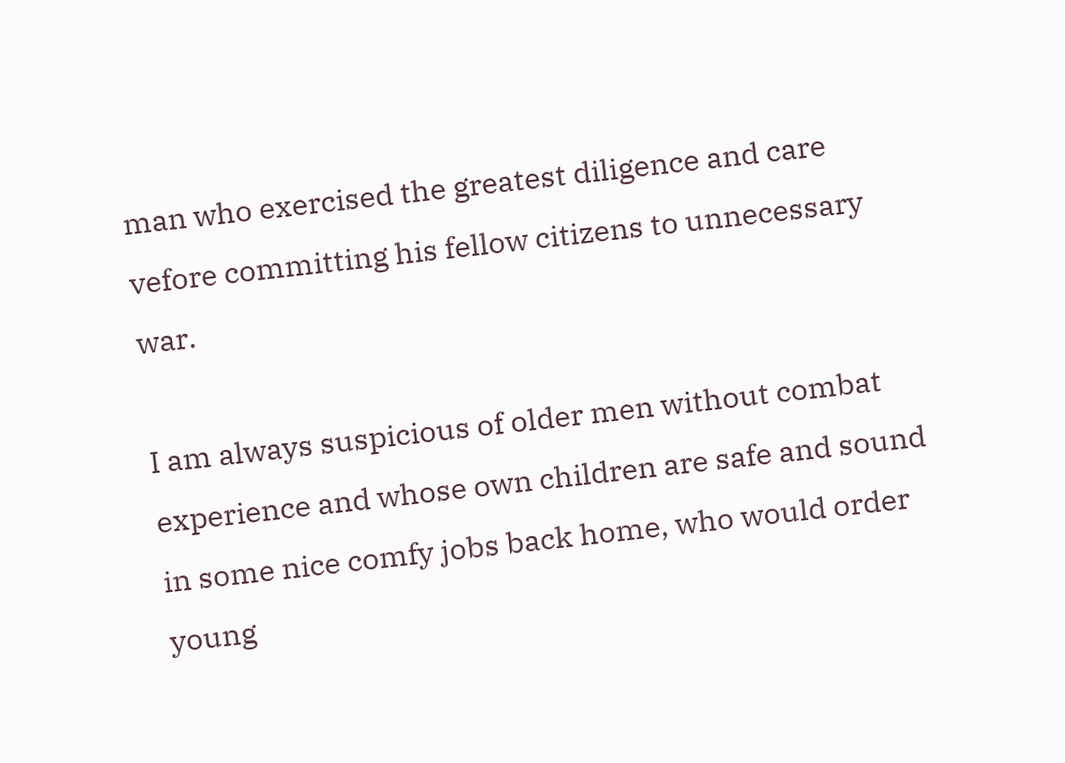man who exercised the greatest diligence and care vefore committing his fellow citizens to unnecessary war.

I am always suspicious of older men without combat experience and whose own children are safe and sound in some nice comfy jobs back home, who would order young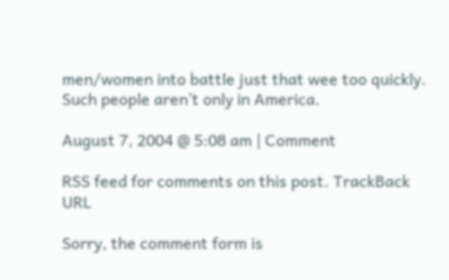men/women into battle just that wee too quickly. Such people aren’t only in America.

August 7, 2004 @ 5:08 am | Comment

RSS feed for comments on this post. TrackBack URL

Sorry, the comment form is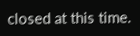closed at this time.